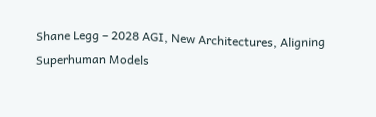Shane Legg – 2028 AGI, New Architectures, Aligning Superhuman Models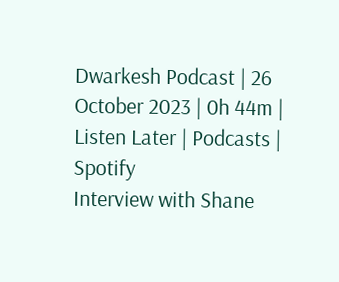Dwarkesh Podcast | 26 October 2023 | 0h 44m | Listen Later | Podcasts | Spotify
Interview with Shane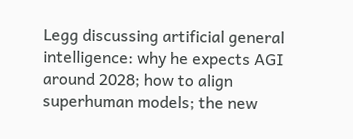Legg discussing artificial general intelligence: why he expects AGI around 2028; how to align superhuman models; the new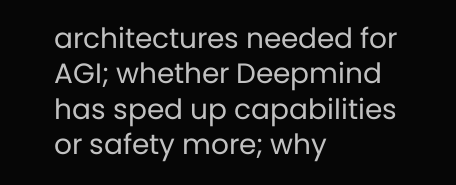architectures needed for AGI; whether Deepmind has sped up capabilities or safety more; why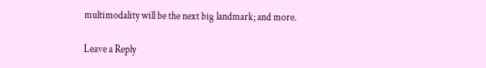multimodality will be the next big landmark; and more.

Leave a Reply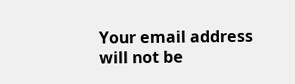Your email address will not be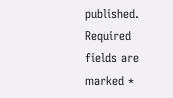published. Required fields are marked *